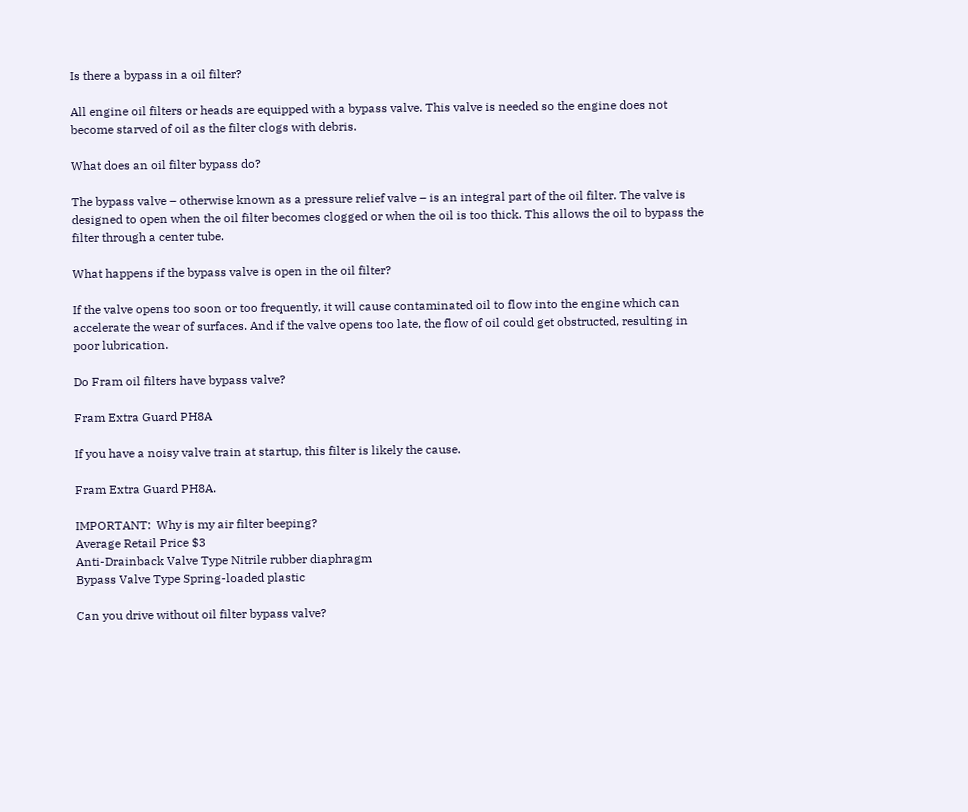Is there a bypass in a oil filter?

All engine oil filters or heads are equipped with a bypass valve. This valve is needed so the engine does not become starved of oil as the filter clogs with debris.

What does an oil filter bypass do?

The bypass valve – otherwise known as a pressure relief valve – is an integral part of the oil filter. The valve is designed to open when the oil filter becomes clogged or when the oil is too thick. This allows the oil to bypass the filter through a center tube.

What happens if the bypass valve is open in the oil filter?

If the valve opens too soon or too frequently, it will cause contaminated oil to flow into the engine which can accelerate the wear of surfaces. And if the valve opens too late, the flow of oil could get obstructed, resulting in poor lubrication.

Do Fram oil filters have bypass valve?

Fram Extra Guard PH8A

If you have a noisy valve train at startup, this filter is likely the cause.

Fram Extra Guard PH8A.

IMPORTANT:  Why is my air filter beeping?
Average Retail Price $3
Anti-Drainback Valve Type Nitrile rubber diaphragm
Bypass Valve Type Spring-loaded plastic

Can you drive without oil filter bypass valve?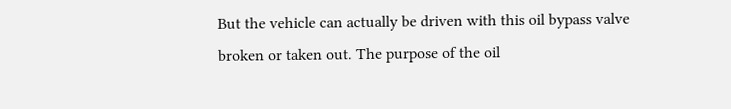But the vehicle can actually be driven with this oil bypass valve broken or taken out. The purpose of the oil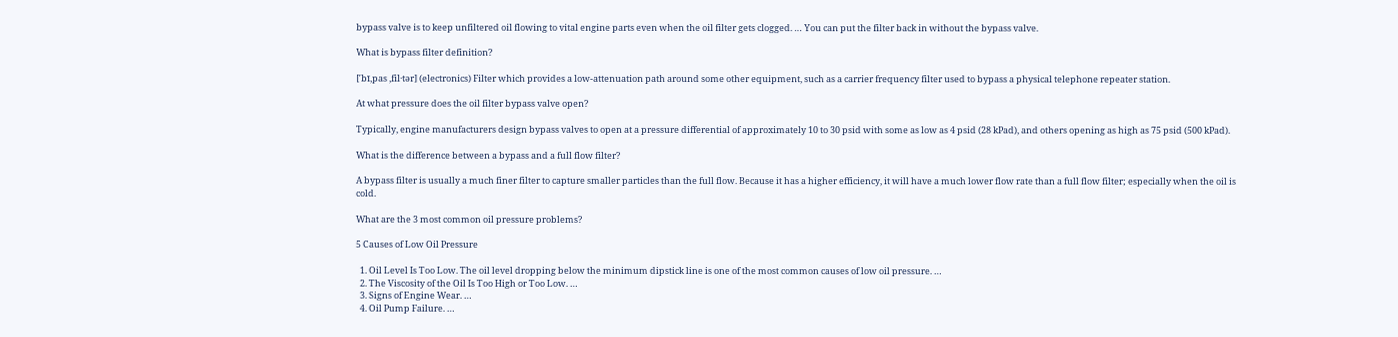bypass valve is to keep unfiltered oil flowing to vital engine parts even when the oil filter gets clogged. … You can put the filter back in without the bypass valve.

What is bypass filter definition?

[′bī‚pas ‚fil·tər] (electronics) Filter which provides a low-attenuation path around some other equipment, such as a carrier frequency filter used to bypass a physical telephone repeater station.

At what pressure does the oil filter bypass valve open?

Typically, engine manufacturers design bypass valves to open at a pressure differential of approximately 10 to 30 psid with some as low as 4 psid (28 kPad), and others opening as high as 75 psid (500 kPad).

What is the difference between a bypass and a full flow filter?

A bypass filter is usually a much finer filter to capture smaller particles than the full flow. Because it has a higher efficiency, it will have a much lower flow rate than a full flow filter; especially when the oil is cold.

What are the 3 most common oil pressure problems?

5 Causes of Low Oil Pressure

  1. Oil Level Is Too Low. The oil level dropping below the minimum dipstick line is one of the most common causes of low oil pressure. …
  2. The Viscosity of the Oil Is Too High or Too Low. …
  3. Signs of Engine Wear. …
  4. Oil Pump Failure. …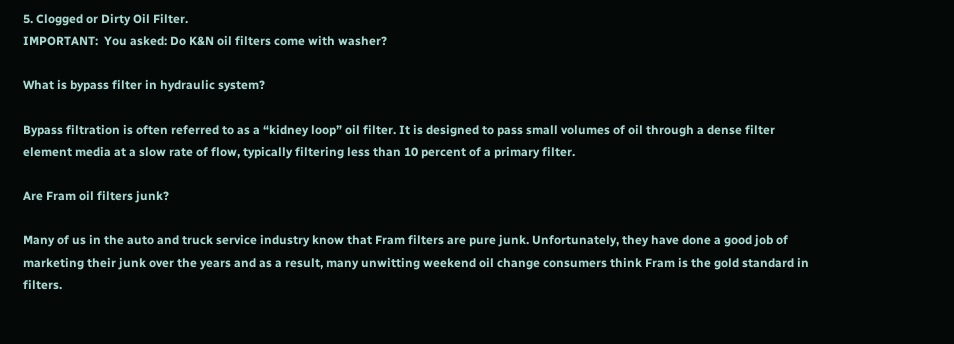5. Clogged or Dirty Oil Filter.
IMPORTANT:  You asked: Do K&N oil filters come with washer?

What is bypass filter in hydraulic system?

Bypass filtration is often referred to as a “kidney loop” oil filter. It is designed to pass small volumes of oil through a dense filter element media at a slow rate of flow, typically filtering less than 10 percent of a primary filter.

Are Fram oil filters junk?

Many of us in the auto and truck service industry know that Fram filters are pure junk. Unfortunately, they have done a good job of marketing their junk over the years and as a result, many unwitting weekend oil change consumers think Fram is the gold standard in filters.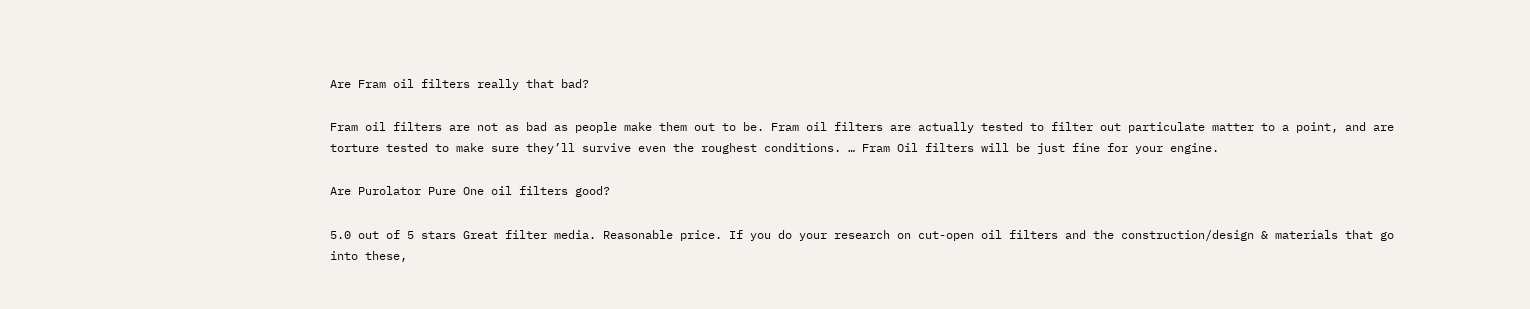Are Fram oil filters really that bad?

Fram oil filters are not as bad as people make them out to be. Fram oil filters are actually tested to filter out particulate matter to a point, and are torture tested to make sure they’ll survive even the roughest conditions. … Fram Oil filters will be just fine for your engine.

Are Purolator Pure One oil filters good?

5.0 out of 5 stars Great filter media. Reasonable price. If you do your research on cut-open oil filters and the construction/design & materials that go into these,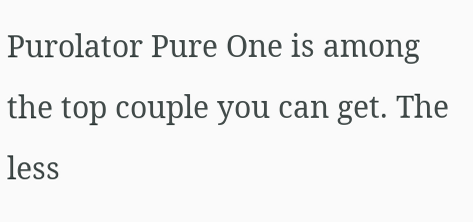Purolator Pure One is among the top couple you can get. The less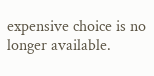expensive choice is no longer available.